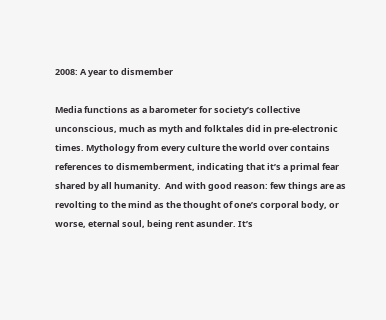2008: A year to dismember

Media functions as a barometer for society’s collective unconscious, much as myth and folktales did in pre-electronic times. Mythology from every culture the world over contains references to dismemberment, indicating that it’s a primal fear shared by all humanity.  And with good reason: few things are as revolting to the mind as the thought of one’s corporal body, or worse, eternal soul, being rent asunder. It’s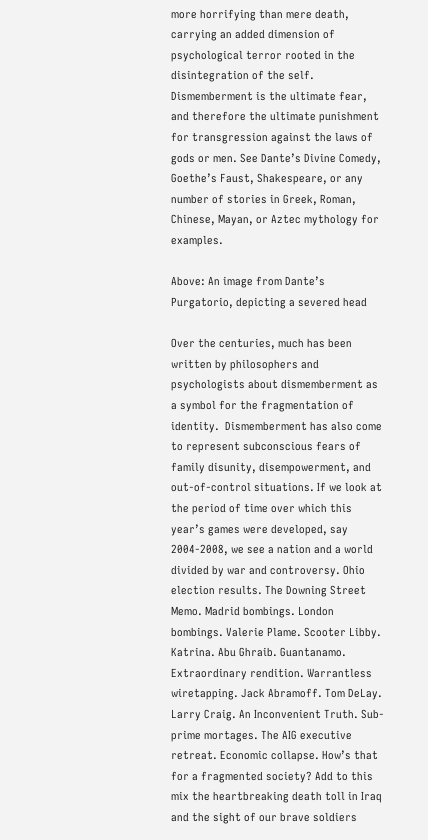more horrifying than mere death, carrying an added dimension of psychological terror rooted in the disintegration of the self. Dismemberment is the ultimate fear, and therefore the ultimate punishment for transgression against the laws of gods or men. See Dante’s Divine Comedy, Goethe’s Faust, Shakespeare, or any number of stories in Greek, Roman, Chinese, Mayan, or Aztec mythology for examples.

Above: An image from Dante’s Purgatorio, depicting a severed head

Over the centuries, much has been written by philosophers and psychologists about dismemberment as a symbol for the fragmentation of identity.  Dismemberment has also come to represent subconscious fears of family disunity, disempowerment, and out-of-control situations. If we look at the period of time over which this year’s games were developed, say 2004-2008, we see a nation and a world divided by war and controversy. Ohio election results. The Downing Street Memo. Madrid bombings. London bombings. Valerie Plame. Scooter Libby. Katrina. Abu Ghraib. Guantanamo. Extraordinary rendition. Warrantless wiretapping. Jack Abramoff. Tom DeLay. Larry Craig. An Inconvenient Truth. Sub-prime mortages. The AIG executive retreat. Economic collapse. How’s that for a fragmented society? Add to this mix the heartbreaking death toll in Iraq and the sight of our brave soldiers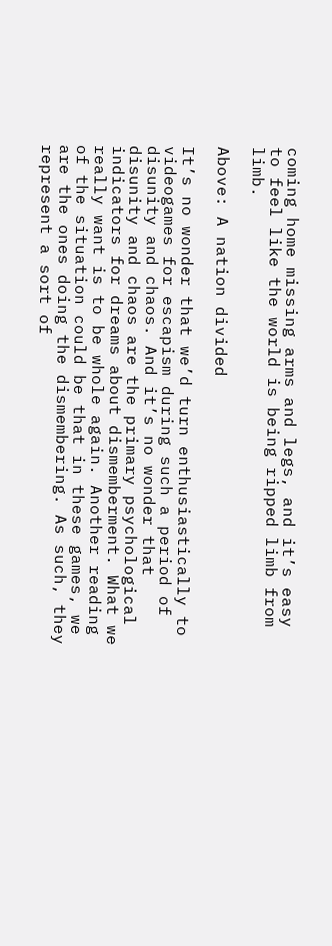coming home missing arms and legs, and it’s easy to feel like the world is being ripped limb from limb.

Above: A nation divided

It’s no wonder that we’d turn enthusiastically to videogames for escapism during such a period of disunity and chaos. And it’s no wonder that disunity and chaos are the primary psychological indicators for dreams about dismemberment. What we really want is to be whole again. Another reading of the situation could be that in these games, we are the ones doing the dismembering. As such, they represent a sort of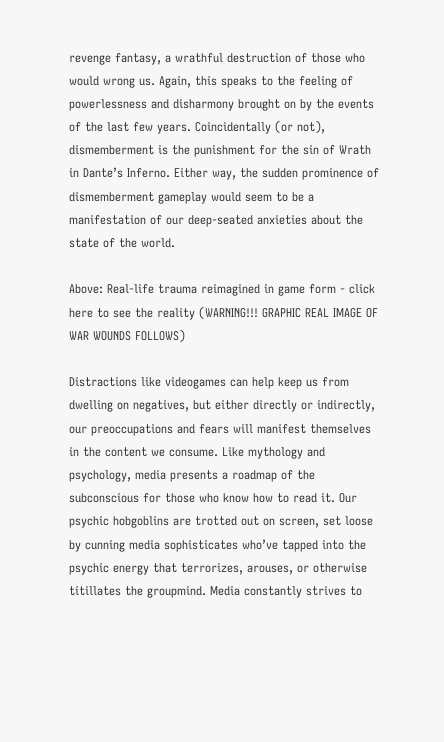revenge fantasy, a wrathful destruction of those who would wrong us. Again, this speaks to the feeling of powerlessness and disharmony brought on by the events of the last few years. Coincidentally (or not), dismemberment is the punishment for the sin of Wrath in Dante’s Inferno. Either way, the sudden prominence of dismemberment gameplay would seem to be a manifestation of our deep-seated anxieties about the state of the world.

Above: Real-life trauma reimagined in game form - click here to see the reality (WARNING!!! GRAPHIC REAL IMAGE OF WAR WOUNDS FOLLOWS)

Distractions like videogames can help keep us from dwelling on negatives, but either directly or indirectly, our preoccupations and fears will manifest themselves in the content we consume. Like mythology and psychology, media presents a roadmap of the subconscious for those who know how to read it. Our psychic hobgoblins are trotted out on screen, set loose by cunning media sophisticates who’ve tapped into the psychic energy that terrorizes, arouses, or otherwise titillates the groupmind. Media constantly strives to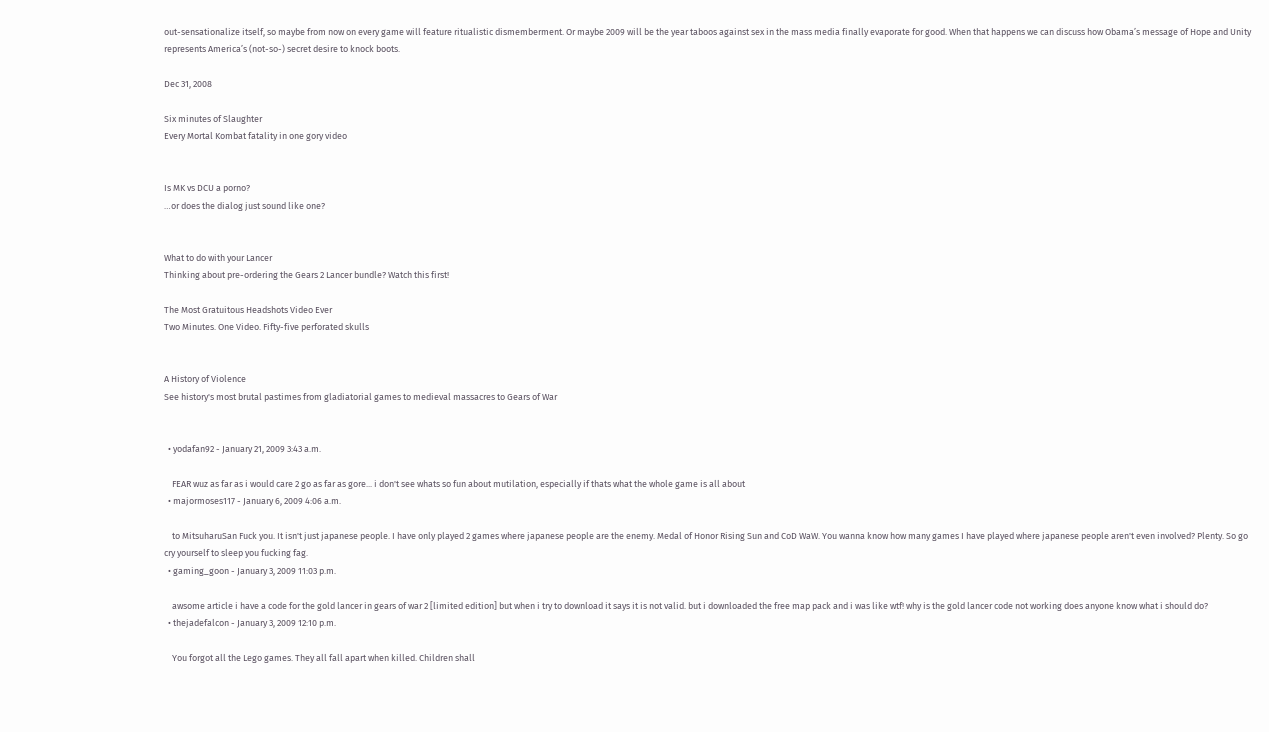out-sensationalize itself, so maybe from now on every game will feature ritualistic dismemberment. Or maybe 2009 will be the year taboos against sex in the mass media finally evaporate for good. When that happens we can discuss how Obama’s message of Hope and Unity represents America’s (not-so-) secret desire to knock boots.

Dec 31, 2008

Six minutes of Slaughter
Every Mortal Kombat fatality in one gory video


Is MK vs DCU a porno?
…or does the dialog just sound like one?


What to do with your Lancer
Thinking about pre-ordering the Gears 2 Lancer bundle? Watch this first!

The Most Gratuitous Headshots Video Ever
Two Minutes. One Video. Fifty-five perforated skulls


A History of Violence
See history's most brutal pastimes from gladiatorial games to medieval massacres to Gears of War


  • yodafan92 - January 21, 2009 3:43 a.m.

    FEAR wuz as far as i would care 2 go as far as gore... i don't see whats so fun about mutilation, especially if thats what the whole game is all about
  • majormoses117 - January 6, 2009 4:06 a.m.

    to MitsuharuSan Fuck you. It isn't just japanese people. I have only played 2 games where japanese people are the enemy. Medal of Honor Rising Sun and CoD WaW. You wanna know how many games I have played where japanese people aren't even involved? Plenty. So go cry yourself to sleep you fucking fag.
  • gaming_goon - January 3, 2009 11:03 p.m.

    awsome article i have a code for the gold lancer in gears of war 2 [limited edition] but when i try to download it says it is not valid. but i downloaded the free map pack and i was like wtf! why is the gold lancer code not working does anyone know what i should do?
  • thejadefalcon - January 3, 2009 12:10 p.m.

    You forgot all the Lego games. They all fall apart when killed. Children shall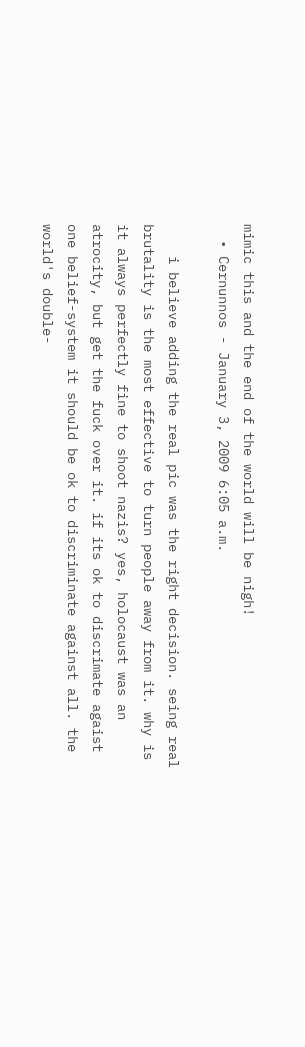mimic this and the end of the world will be nigh!
  • Cernunnos - January 3, 2009 6:05 a.m.

    i believe adding the real pic was the right decision. seing real brutality is the most effective to turn people away from it. why is it always perfectly fine to shoot nazis? yes, holocaust was an atrocity, but get the fuck over it. if its ok to discrimate agaist one belief-system it should be ok to discriminate against all. the world's double-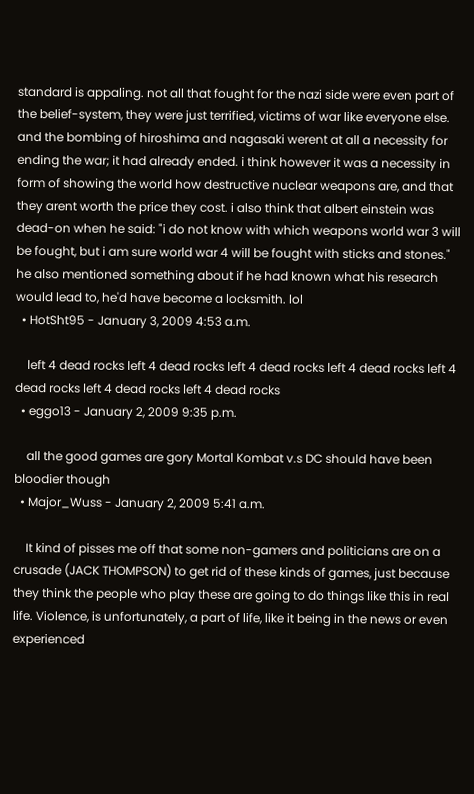standard is appaling. not all that fought for the nazi side were even part of the belief-system, they were just terrified, victims of war like everyone else. and the bombing of hiroshima and nagasaki werent at all a necessity for ending the war; it had already ended. i think however it was a necessity in form of showing the world how destructive nuclear weapons are, and that they arent worth the price they cost. i also think that albert einstein was dead-on when he said: "i do not know with which weapons world war 3 will be fought, but i am sure world war 4 will be fought with sticks and stones." he also mentioned something about if he had known what his research would lead to, he'd have become a locksmith. lol
  • HotSht95 - January 3, 2009 4:53 a.m.

    left 4 dead rocks left 4 dead rocks left 4 dead rocks left 4 dead rocks left 4 dead rocks left 4 dead rocks left 4 dead rocks
  • eggo13 - January 2, 2009 9:35 p.m.

    all the good games are gory Mortal Kombat v.s DC should have been bloodier though
  • Major_Wuss - January 2, 2009 5:41 a.m.

    It kind of pisses me off that some non-gamers and politicians are on a crusade (JACK THOMPSON) to get rid of these kinds of games, just because they think the people who play these are going to do things like this in real life. Violence, is unfortunately, a part of life, like it being in the news or even experienced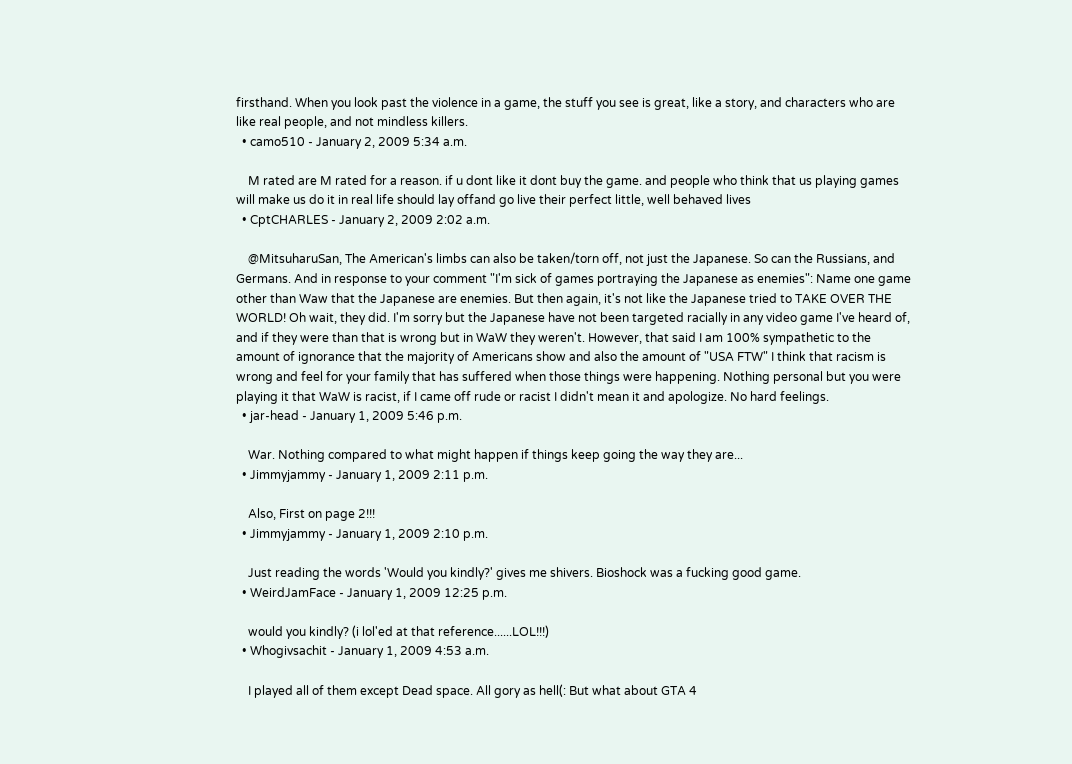firsthand. When you look past the violence in a game, the stuff you see is great, like a story, and characters who are like real people, and not mindless killers.
  • camo510 - January 2, 2009 5:34 a.m.

    M rated are M rated for a reason. if u dont like it dont buy the game. and people who think that us playing games will make us do it in real life should lay offand go live their perfect little, well behaved lives
  • CptCHARLES - January 2, 2009 2:02 a.m.

    @MitsuharuSan, The American's limbs can also be taken/torn off, not just the Japanese. So can the Russians, and Germans. And in response to your comment "I'm sick of games portraying the Japanese as enemies": Name one game other than Waw that the Japanese are enemies. But then again, it's not like the Japanese tried to TAKE OVER THE WORLD! Oh wait, they did. I'm sorry but the Japanese have not been targeted racially in any video game I've heard of, and if they were than that is wrong but in WaW they weren't. However, that said I am 100% sympathetic to the amount of ignorance that the majority of Americans show and also the amount of "USA FTW" I think that racism is wrong and feel for your family that has suffered when those things were happening. Nothing personal but you were playing it that WaW is racist, if I came off rude or racist I didn't mean it and apologize. No hard feelings.
  • jar-head - January 1, 2009 5:46 p.m.

    War. Nothing compared to what might happen if things keep going the way they are...
  • Jimmyjammy - January 1, 2009 2:11 p.m.

    Also, First on page 2!!!
  • Jimmyjammy - January 1, 2009 2:10 p.m.

    Just reading the words 'Would you kindly?' gives me shivers. Bioshock was a fucking good game.
  • WeirdJamFace - January 1, 2009 12:25 p.m.

    would you kindly? (i lol'ed at that reference......LOL!!!)
  • Whogivsachit - January 1, 2009 4:53 a.m.

    I played all of them except Dead space. All gory as hell(: But what about GTA 4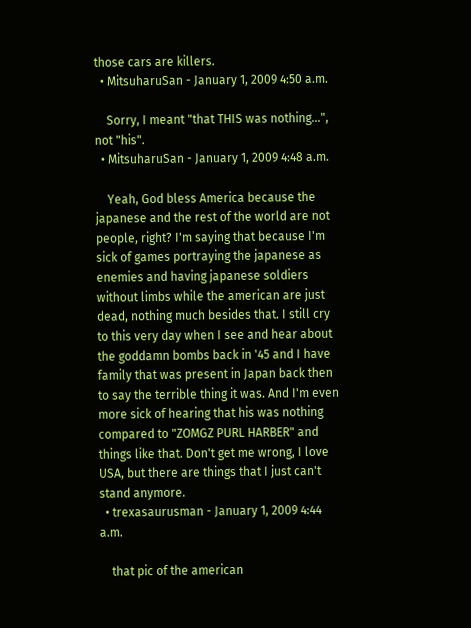those cars are killers.
  • MitsuharuSan - January 1, 2009 4:50 a.m.

    Sorry, I meant "that THIS was nothing...", not "his".
  • MitsuharuSan - January 1, 2009 4:48 a.m.

    Yeah, God bless America because the japanese and the rest of the world are not people, right? I'm saying that because I'm sick of games portraying the japanese as enemies and having japanese soldiers without limbs while the american are just dead, nothing much besides that. I still cry to this very day when I see and hear about the goddamn bombs back in '45 and I have family that was present in Japan back then to say the terrible thing it was. And I'm even more sick of hearing that his was nothing compared to "ZOMGZ PURL HARBER" and things like that. Don't get me wrong, I love USA, but there are things that I just can't stand anymore.
  • trexasaurusman - January 1, 2009 4:44 a.m.

    that pic of the american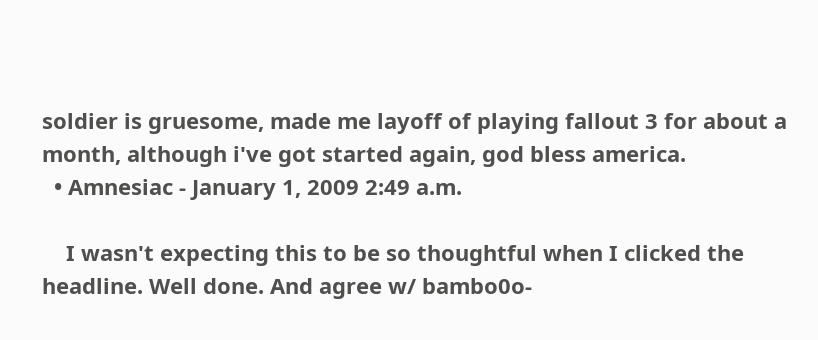soldier is gruesome, made me layoff of playing fallout 3 for about a month, although i've got started again, god bless america.
  • Amnesiac - January 1, 2009 2:49 a.m.

    I wasn't expecting this to be so thoughtful when I clicked the headline. Well done. And agree w/ bambo0o-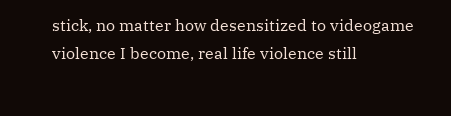stick, no matter how desensitized to videogame violence I become, real life violence still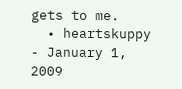gets to me.
  • heartskuppy - January 1, 2009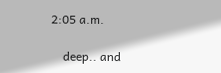2:05 a.m.

    deep.. and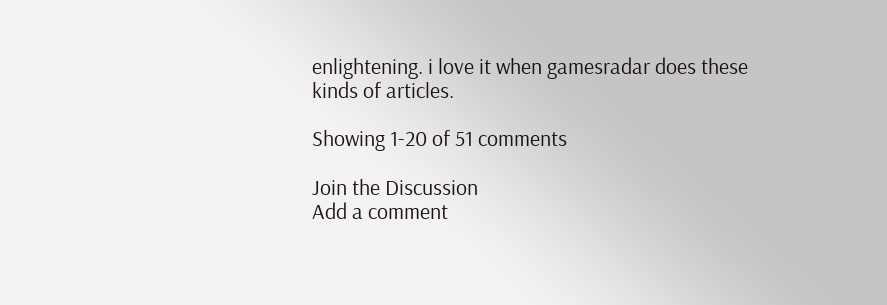enlightening. i love it when gamesradar does these kinds of articles.

Showing 1-20 of 51 comments

Join the Discussion
Add a comment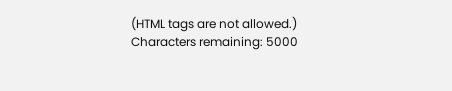(HTML tags are not allowed.)
Characters remaining: 5000